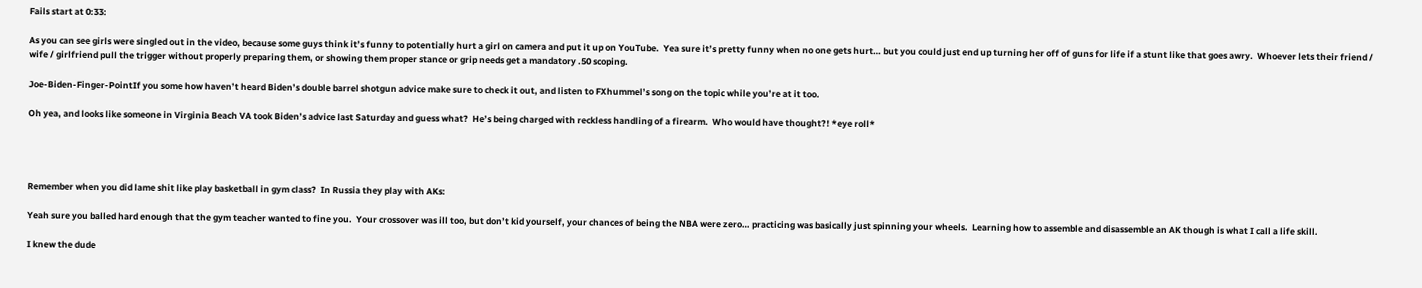Fails start at 0:33:

As you can see girls were singled out in the video, because some guys think it’s funny to potentially hurt a girl on camera and put it up on YouTube.  Yea sure it’s pretty funny when no one gets hurt… but you could just end up turning her off of guns for life if a stunt like that goes awry.  Whoever lets their friend / wife / girlfriend pull the trigger without properly preparing them, or showing them proper stance or grip needs get a mandatory .50 scoping.

Joe-Biden-Finger-PointIf you some how haven’t heard Biden’s double barrel shotgun advice make sure to check it out, and listen to FXhummel’s song on the topic while you’re at it too.

Oh yea, and looks like someone in Virginia Beach VA took Biden’s advice last Saturday and guess what?  He’s being charged with reckless handling of a firearm.  Who would have thought?! *eye roll*




Remember when you did lame shit like play basketball in gym class?  In Russia they play with AKs:

Yeah sure you balled hard enough that the gym teacher wanted to fine you.  Your crossover was ill too, but don’t kid yourself, your chances of being the NBA were zero… practicing was basically just spinning your wheels.  Learning how to assemble and disassemble an AK though is what I call a life skill.

I knew the dude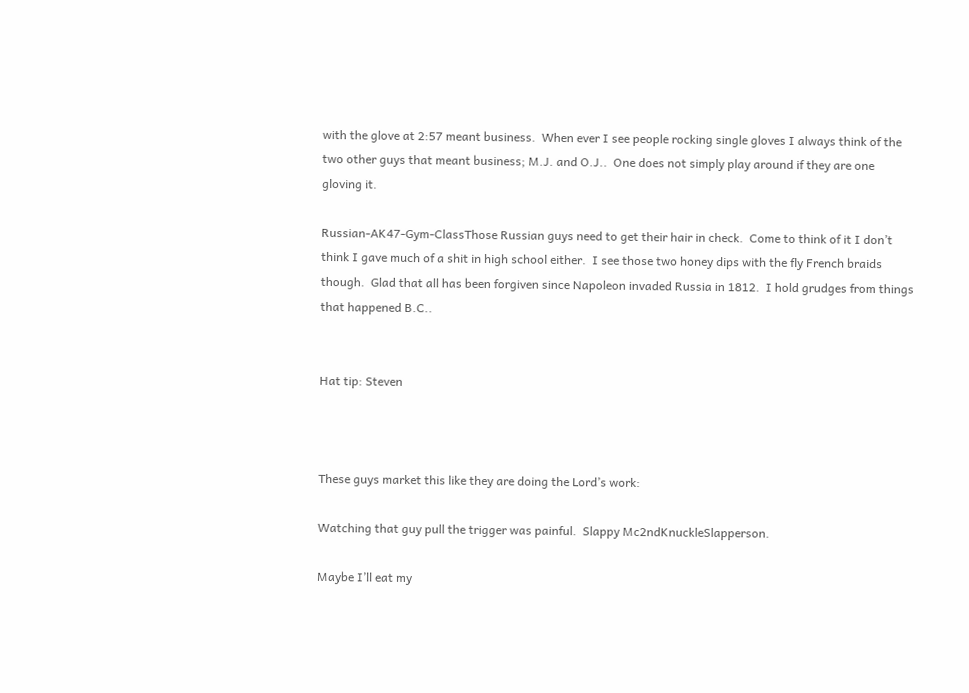with the glove at 2:57 meant business.  When ever I see people rocking single gloves I always think of the two other guys that meant business; M.J. and O.J..  One does not simply play around if they are one gloving it.

Russian-AK47-Gym-ClassThose Russian guys need to get their hair in check.  Come to think of it I don’t think I gave much of a shit in high school either.  I see those two honey dips with the fly French braids though.  Glad that all has been forgiven since Napoleon invaded Russia in 1812.  I hold grudges from things that happened B.C..


Hat tip: Steven



These guys market this like they are doing the Lord’s work:

Watching that guy pull the trigger was painful.  Slappy Mc2ndKnuckleSlapperson.

Maybe I’ll eat my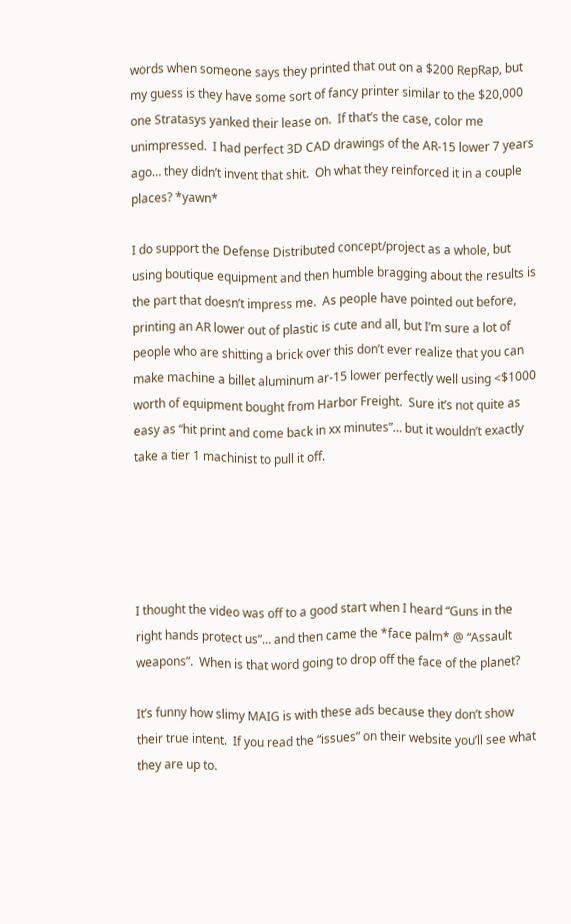words when someone says they printed that out on a $200 RepRap, but my guess is they have some sort of fancy printer similar to the $20,000 one Stratasys yanked their lease on.  If that’s the case, color me unimpressed.  I had perfect 3D CAD drawings of the AR-15 lower 7 years ago… they didn’t invent that shit.  Oh what they reinforced it in a couple places? *yawn*

I do support the Defense Distributed concept/project as a whole, but using boutique equipment and then humble bragging about the results is the part that doesn’t impress me.  As people have pointed out before, printing an AR lower out of plastic is cute and all, but I’m sure a lot of people who are shitting a brick over this don’t ever realize that you can make machine a billet aluminum ar-15 lower perfectly well using <$1000 worth of equipment bought from Harbor Freight.  Sure it’s not quite as easy as “hit print and come back in xx minutes”… but it wouldn’t exactly take a tier 1 machinist to pull it off.





I thought the video was off to a good start when I heard “Guns in the right hands protect us”… and then came the *face palm* @ “Assault weapons”.  When is that word going to drop off the face of the planet?

It’s funny how slimy MAIG is with these ads because they don’t show their true intent.  If you read the “issues” on their website you’ll see what they are up to.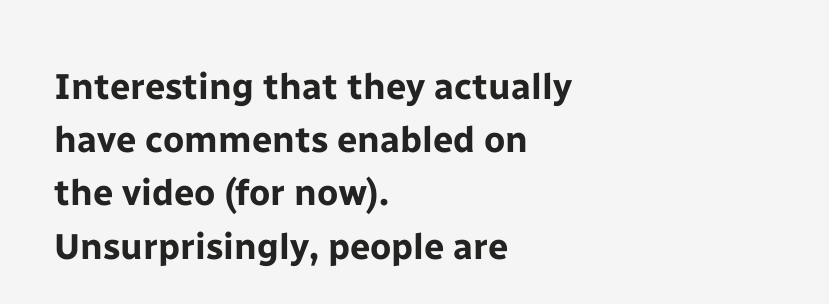Interesting that they actually have comments enabled on the video (for now).  Unsurprisingly, people are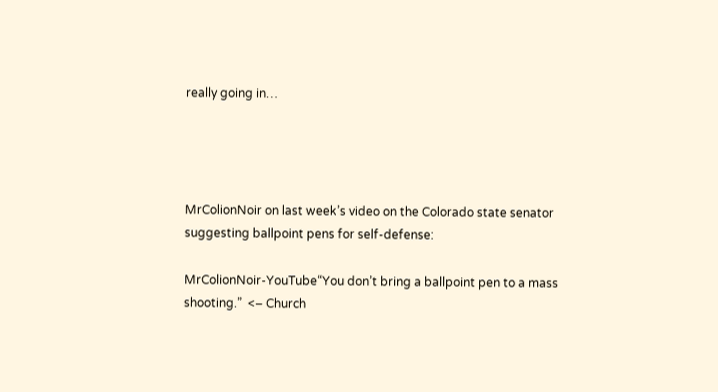really going in…




MrColionNoir on last week’s video on the Colorado state senator suggesting ballpoint pens for self-defense:

MrColionNoir-YouTube“You don’t bring a ballpoint pen to a mass shooting.”  <– Church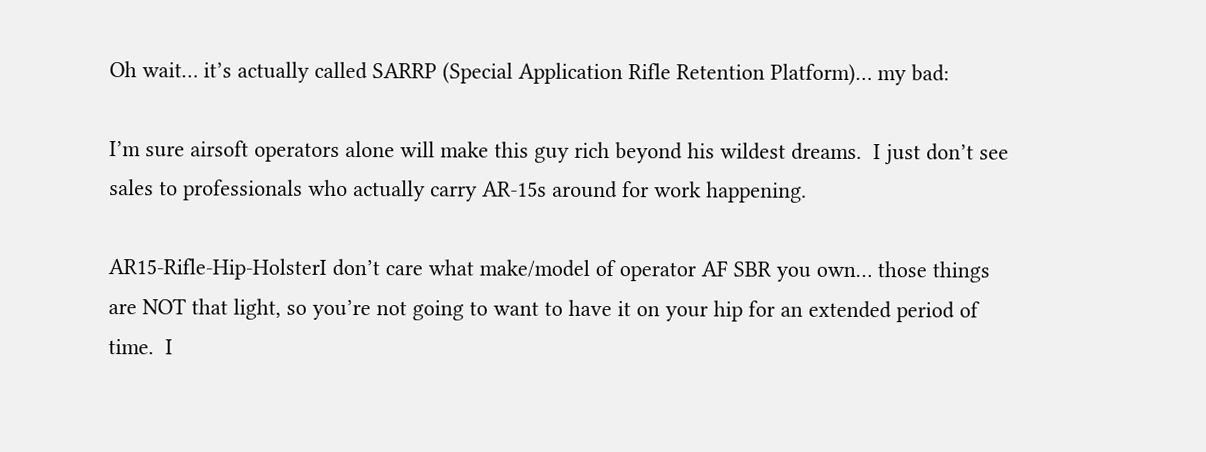Oh wait… it’s actually called SARRP (Special Application Rifle Retention Platform)… my bad:

I’m sure airsoft operators alone will make this guy rich beyond his wildest dreams.  I just don’t see sales to professionals who actually carry AR-15s around for work happening.

AR15-Rifle-Hip-HolsterI don’t care what make/model of operator AF SBR you own… those things are NOT that light, so you’re not going to want to have it on your hip for an extended period of time.  I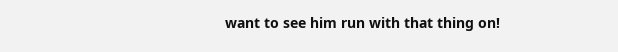want to see him run with that thing on!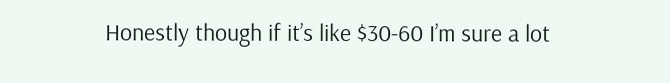Honestly though if it’s like $30-60 I’m sure a lot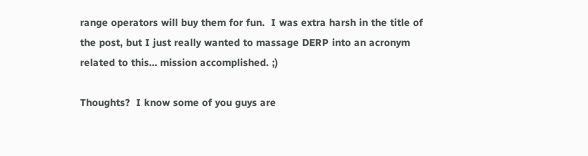range operators will buy them for fun.  I was extra harsh in the title of the post, but I just really wanted to massage DERP into an acronym related to this… mission accomplished. ;)

Thoughts?  I know some of you guys are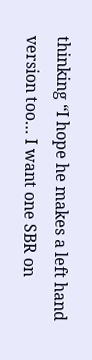thinking “I hope he makes a left hand version too… I want one SBR on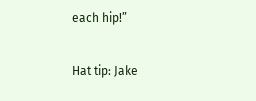each hip!”

Hat tip: Jake